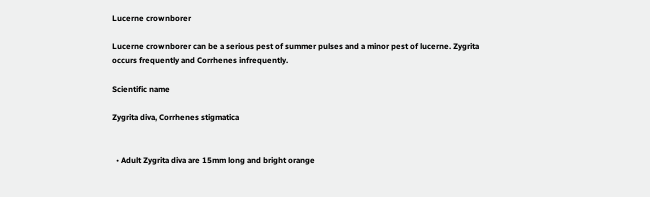Lucerne crownborer

Lucerne crownborer can be a serious pest of summer pulses and a minor pest of lucerne. Zygrita occurs frequently and Corrhenes infrequently.

Scientific name

Zygrita diva, Corrhenes stigmatica


  • Adult Zygrita diva are 15mm long and bright orange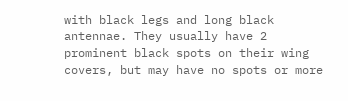with black legs and long black antennae. They usually have 2 prominent black spots on their wing covers, but may have no spots or more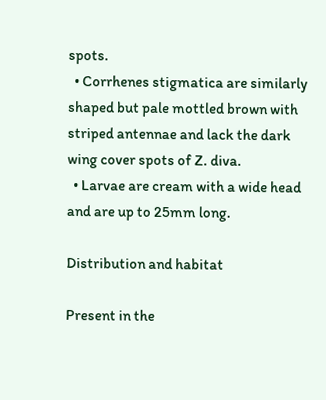spots.
  • Corrhenes stigmatica are similarly shaped but pale mottled brown with striped antennae and lack the dark wing cover spots of Z. diva.
  • Larvae are cream with a wide head and are up to 25mm long.

Distribution and habitat

Present in the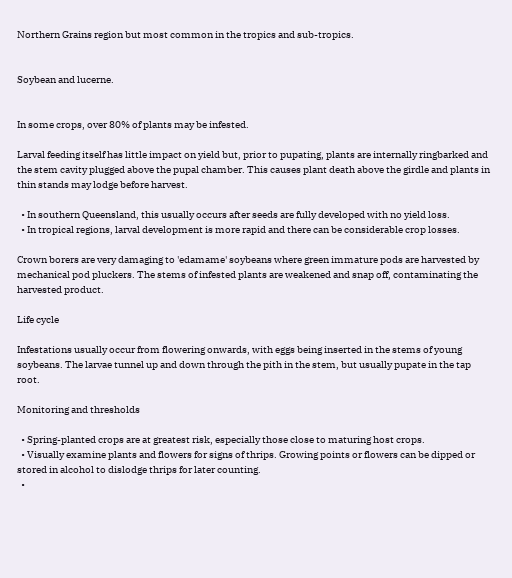Northern Grains region but most common in the tropics and sub-tropics.


Soybean and lucerne.


In some crops, over 80% of plants may be infested.

Larval feeding itself has little impact on yield but, prior to pupating, plants are internally ringbarked and the stem cavity plugged above the pupal chamber. This causes plant death above the girdle and plants in thin stands may lodge before harvest.

  • In southern Queensland, this usually occurs after seeds are fully developed with no yield loss.
  • In tropical regions, larval development is more rapid and there can be considerable crop losses.

Crown borers are very damaging to 'edamame' soybeans where green immature pods are harvested by mechanical pod pluckers. The stems of infested plants are weakened and snap off, contaminating the harvested product.

Life cycle

Infestations usually occur from flowering onwards, with eggs being inserted in the stems of young soybeans. The larvae tunnel up and down through the pith in the stem, but usually pupate in the tap root.

Monitoring and thresholds

  • Spring-planted crops are at greatest risk, especially those close to maturing host crops.
  • Visually examine plants and flowers for signs of thrips. Growing points or flowers can be dipped or stored in alcohol to dislodge thrips for later counting.
  •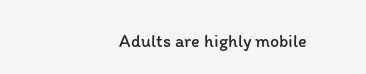Adults are highly mobile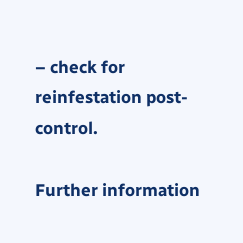– check for reinfestation post-control.

Further information